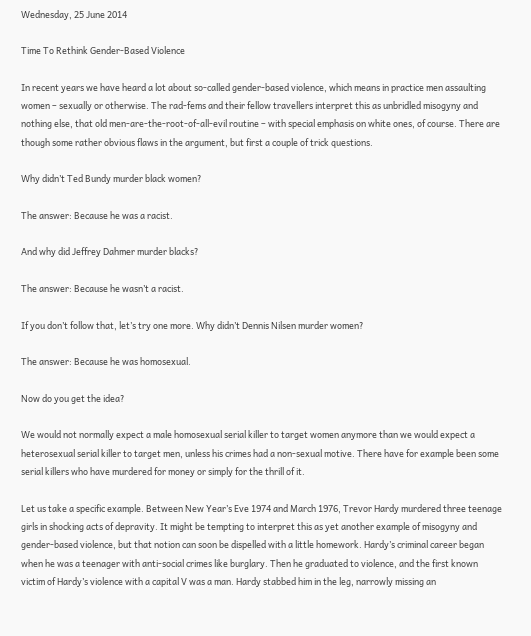Wednesday, 25 June 2014

Time To Rethink Gender-Based Violence

In recent years we have heard a lot about so-called gender-based violence, which means in practice men assaulting women – sexually or otherwise. The rad-fems and their fellow travellers interpret this as unbridled misogyny and nothing else, that old men-are-the-root-of-all-evil routine – with special emphasis on white ones, of course. There are though some rather obvious flaws in the argument, but first a couple of trick questions.

Why didn’t Ted Bundy murder black women?

The answer: Because he was a racist.

And why did Jeffrey Dahmer murder blacks?

The answer: Because he wasn’t a racist.

If you don’t follow that, let’s try one more. Why didn’t Dennis Nilsen murder women?

The answer: Because he was homosexual.

Now do you get the idea?

We would not normally expect a male homosexual serial killer to target women anymore than we would expect a heterosexual serial killer to target men, unless his crimes had a non-sexual motive. There have for example been some serial killers who have murdered for money or simply for the thrill of it.

Let us take a specific example. Between New Year’s Eve 1974 and March 1976, Trevor Hardy murdered three teenage girls in shocking acts of depravity. It might be tempting to interpret this as yet another example of misogyny and gender-based violence, but that notion can soon be dispelled with a little homework. Hardy’s criminal career began when he was a teenager with anti-social crimes like burglary. Then he graduated to violence, and the first known victim of Hardy’s violence with a capital V was a man. Hardy stabbed him in the leg, narrowly missing an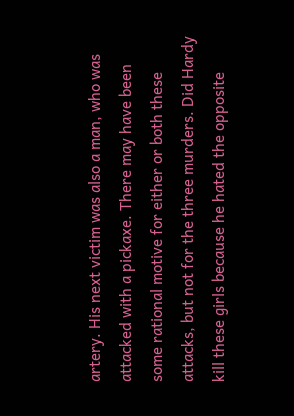artery. His next victim was also a man, who was attacked with a pickaxe. There may have been some rational motive for either or both these attacks, but not for the three murders. Did Hardy kill these girls because he hated the opposite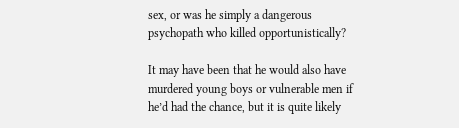sex, or was he simply a dangerous psychopath who killed opportunistically?

It may have been that he would also have murdered young boys or vulnerable men if he’d had the chance, but it is quite likely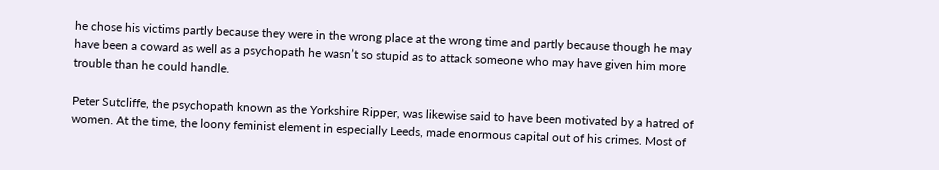he chose his victims partly because they were in the wrong place at the wrong time and partly because though he may have been a coward as well as a psychopath he wasn’t so stupid as to attack someone who may have given him more trouble than he could handle.

Peter Sutcliffe, the psychopath known as the Yorkshire Ripper, was likewise said to have been motivated by a hatred of women. At the time, the loony feminist element in especially Leeds, made enormous capital out of his crimes. Most of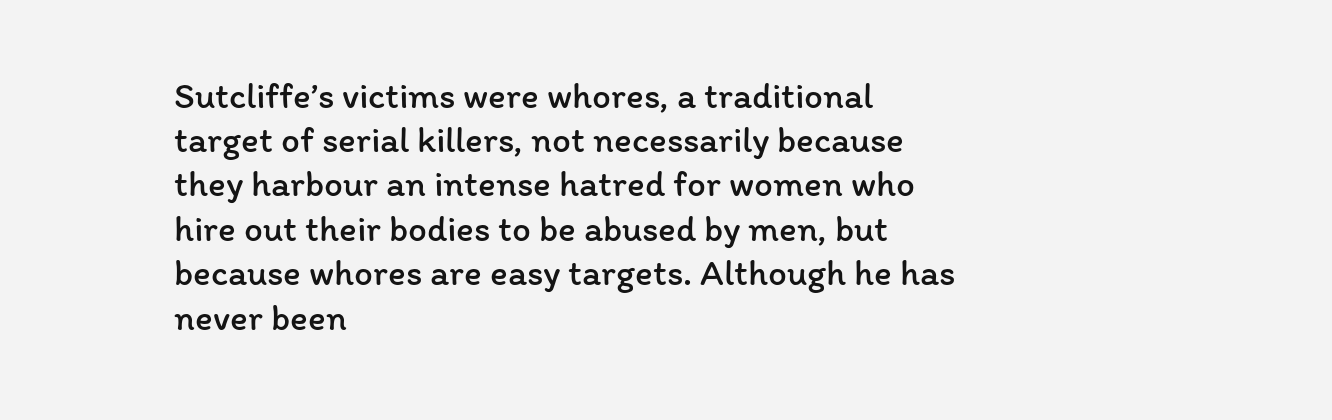Sutcliffe’s victims were whores, a traditional target of serial killers, not necessarily because they harbour an intense hatred for women who hire out their bodies to be abused by men, but because whores are easy targets. Although he has never been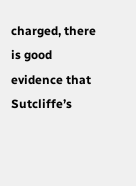charged, there is good evidence that Sutcliffe’s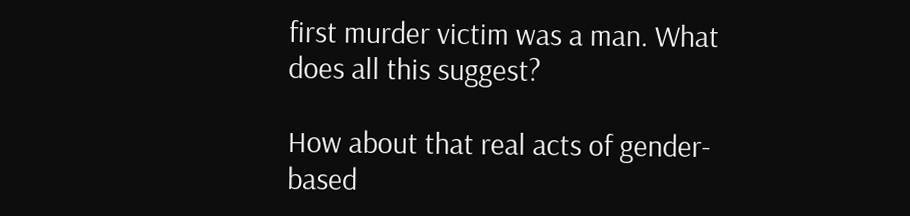first murder victim was a man. What does all this suggest?

How about that real acts of gender-based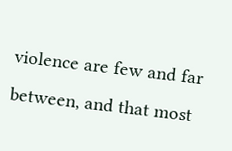violence are few and far between, and that most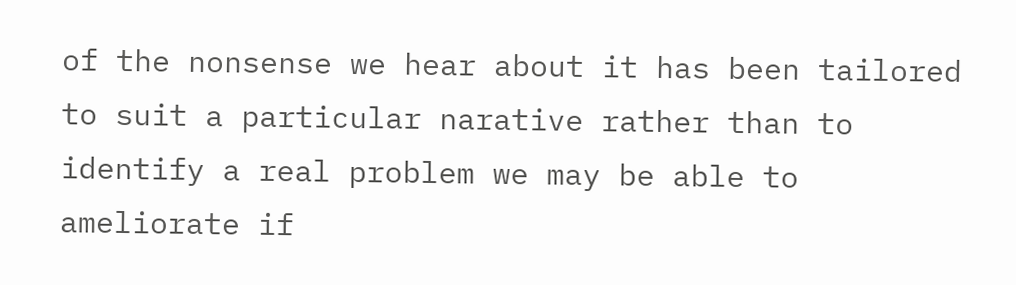of the nonsense we hear about it has been tailored to suit a particular narative rather than to identify a real problem we may be able to ameliorate if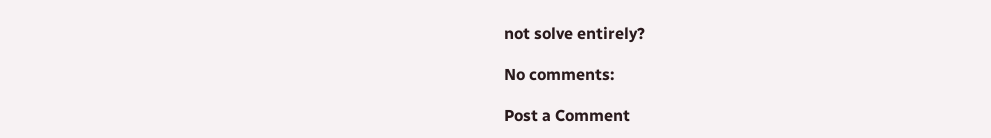not solve entirely?

No comments:

Post a Comment